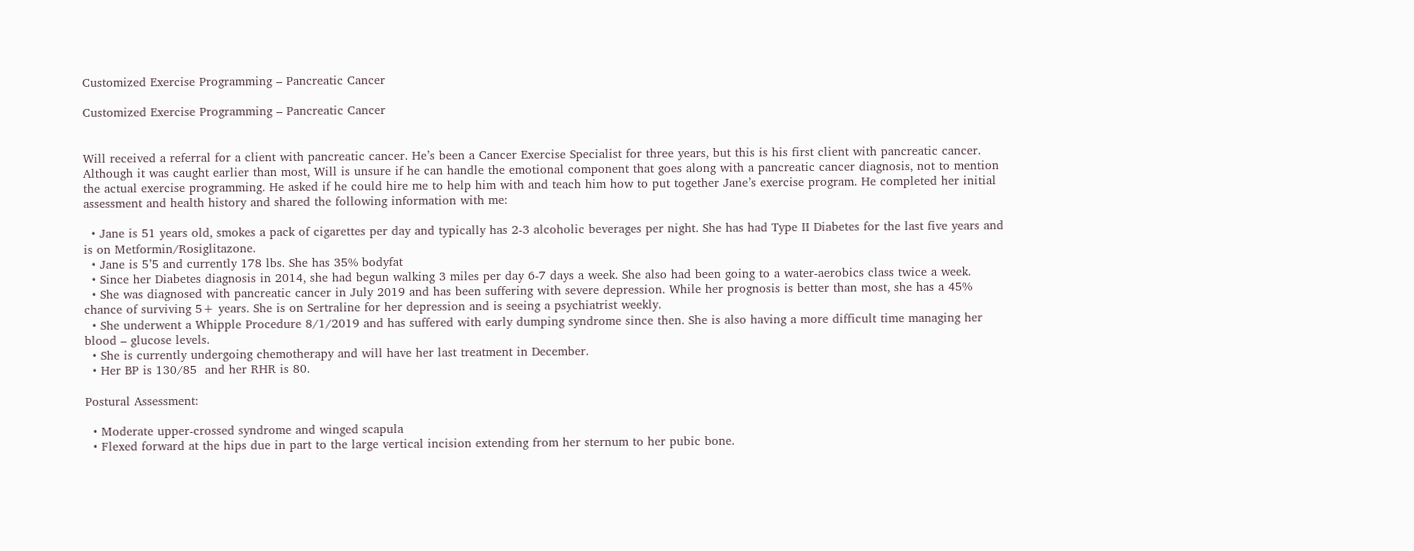Customized Exercise Programming – Pancreatic Cancer

Customized Exercise Programming – Pancreatic Cancer


Will received a referral for a client with pancreatic cancer. He’s been a Cancer Exercise Specialist for three years, but this is his first client with pancreatic cancer. Although it was caught earlier than most, Will is unsure if he can handle the emotional component that goes along with a pancreatic cancer diagnosis, not to mention the actual exercise programming. He asked if he could hire me to help him with and teach him how to put together Jane’s exercise program. He completed her initial assessment and health history and shared the following information with me:

  • Jane is 51 years old, smokes a pack of cigarettes per day and typically has 2-3 alcoholic beverages per night. She has had Type II Diabetes for the last five years and is on Metformin/Rosiglitazone.
  • Jane is 5’5 and currently 178 lbs. She has 35% bodyfat
  • Since her Diabetes diagnosis in 2014, she had begun walking 3 miles per day 6-7 days a week. She also had been going to a water-aerobics class twice a week.
  • She was diagnosed with pancreatic cancer in July 2019 and has been suffering with severe depression. While her prognosis is better than most, she has a 45% chance of surviving 5+ years. She is on Sertraline for her depression and is seeing a psychiatrist weekly.
  • She underwent a Whipple Procedure 8/1/2019 and has suffered with early dumping syndrome since then. She is also having a more difficult time managing her blood – glucose levels.
  • She is currently undergoing chemotherapy and will have her last treatment in December.
  • Her BP is 130/85  and her RHR is 80.

Postural Assessment:

  • Moderate upper-crossed syndrome and winged scapula
  • Flexed forward at the hips due in part to the large vertical incision extending from her sternum to her pubic bone.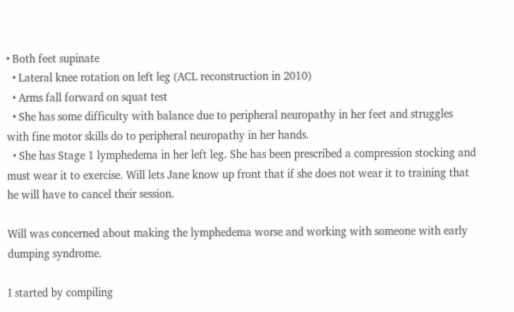• Both feet supinate
  • Lateral knee rotation on left leg (ACL reconstruction in 2010)
  • Arms fall forward on squat test
  • She has some difficulty with balance due to peripheral neuropathy in her feet and struggles with fine motor skills do to peripheral neuropathy in her hands.
  • She has Stage 1 lymphedema in her left leg. She has been prescribed a compression stocking and must wear it to exercise. Will lets Jane know up front that if she does not wear it to training that he will have to cancel their session.

Will was concerned about making the lymphedema worse and working with someone with early dumping syndrome.

I started by compiling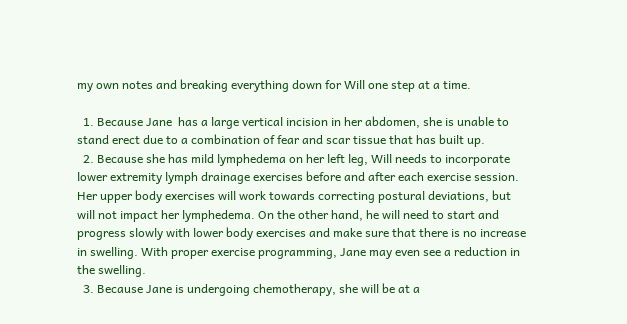my own notes and breaking everything down for Will one step at a time.

  1. Because Jane  has a large vertical incision in her abdomen, she is unable to stand erect due to a combination of fear and scar tissue that has built up.
  2. Because she has mild lymphedema on her left leg, Will needs to incorporate lower extremity lymph drainage exercises before and after each exercise session. Her upper body exercises will work towards correcting postural deviations, but will not impact her lymphedema. On the other hand, he will need to start and progress slowly with lower body exercises and make sure that there is no increase in swelling. With proper exercise programming, Jane may even see a reduction in the swelling.
  3. Because Jane is undergoing chemotherapy, she will be at a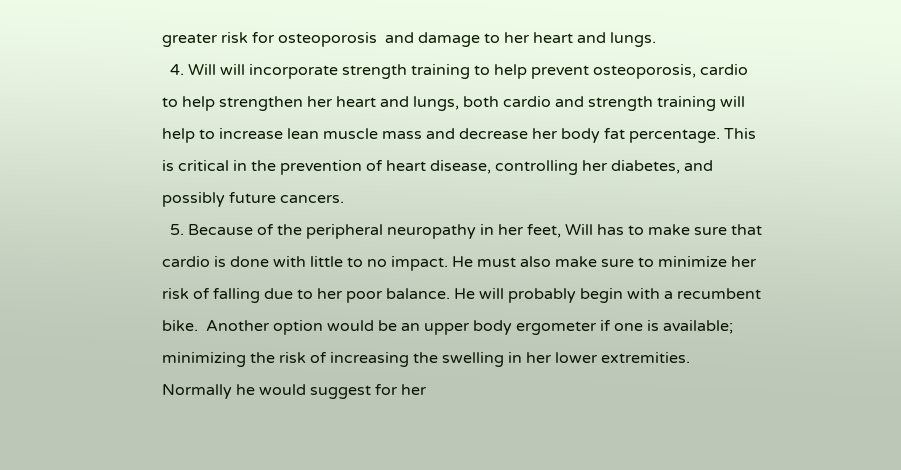greater risk for osteoporosis  and damage to her heart and lungs.
  4. Will will incorporate strength training to help prevent osteoporosis, cardio to help strengthen her heart and lungs, both cardio and strength training will help to increase lean muscle mass and decrease her body fat percentage. This is critical in the prevention of heart disease, controlling her diabetes, and possibly future cancers.
  5. Because of the peripheral neuropathy in her feet, Will has to make sure that cardio is done with little to no impact. He must also make sure to minimize her risk of falling due to her poor balance. He will probably begin with a recumbent bike.  Another option would be an upper body ergometer if one is available; minimizing the risk of increasing the swelling in her lower extremities. Normally he would suggest for her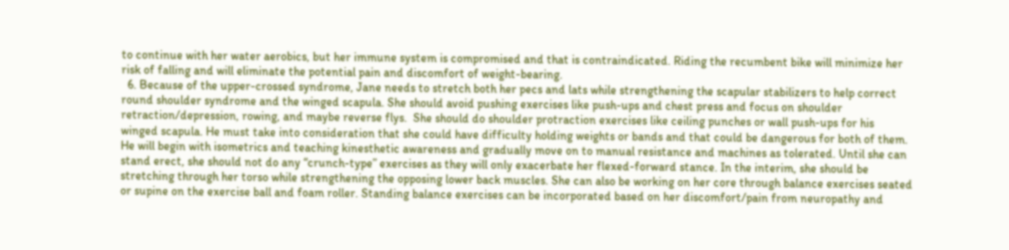to continue with her water aerobics, but her immune system is compromised and that is contraindicated. Riding the recumbent bike will minimize her risk of falling and will eliminate the potential pain and discomfort of weight-bearing.
  6. Because of the upper-crossed syndrome, Jane needs to stretch both her pecs and lats while strengthening the scapular stabilizers to help correct round shoulder syndrome and the winged scapula. She should avoid pushing exercises like push-ups and chest press and focus on shoulder retraction/depression, rowing, and maybe reverse flys.  She should do shoulder protraction exercises like ceiling punches or wall push-ups for his winged scapula. He must take into consideration that she could have difficulty holding weights or bands and that could be dangerous for both of them. He will begin with isometrics and teaching kinesthetic awareness and gradually move on to manual resistance and machines as tolerated. Until she can stand erect, she should not do any “crunch-type” exercises as they will only exacerbate her flexed-forward stance. In the interim, she should be stretching through her torso while strengthening the opposing lower back muscles. She can also be working on her core through balance exercises seated or supine on the exercise ball and foam roller. Standing balance exercises can be incorporated based on her discomfort/pain from neuropathy and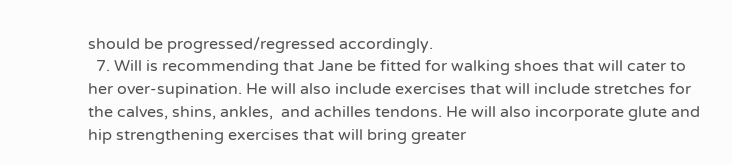should be progressed/regressed accordingly.
  7. Will is recommending that Jane be fitted for walking shoes that will cater to her over-supination. He will also include exercises that will include stretches for the calves, shins, ankles,  and achilles tendons. He will also incorporate glute and hip strengthening exercises that will bring greater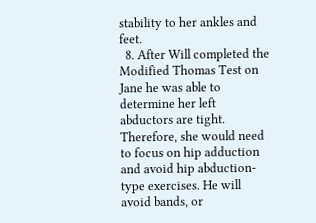stability to her ankles and feet.
  8. After Will completed the Modified Thomas Test on Jane he was able to determine her left  abductors are tight. Therefore, she would need to focus on hip adduction and avoid hip abduction-type exercises. He will avoid bands, or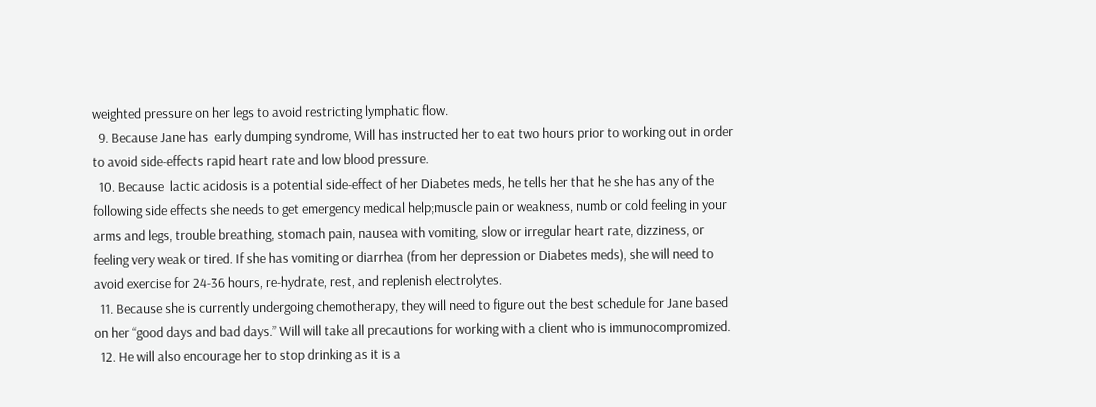weighted pressure on her legs to avoid restricting lymphatic flow.
  9. Because Jane has  early dumping syndrome, Will has instructed her to eat two hours prior to working out in order to avoid side-effects rapid heart rate and low blood pressure.
  10. Because  lactic acidosis is a potential side-effect of her Diabetes meds, he tells her that he she has any of the following side effects she needs to get emergency medical help;muscle pain or weakness, numb or cold feeling in your arms and legs, trouble breathing, stomach pain, nausea with vomiting, slow or irregular heart rate, dizziness, or feeling very weak or tired. If she has vomiting or diarrhea (from her depression or Diabetes meds), she will need to avoid exercise for 24-36 hours, re-hydrate, rest, and replenish electrolytes.
  11. Because she is currently undergoing chemotherapy, they will need to figure out the best schedule for Jane based on her “good days and bad days.” Will will take all precautions for working with a client who is immunocompromized.
  12. He will also encourage her to stop drinking as it is a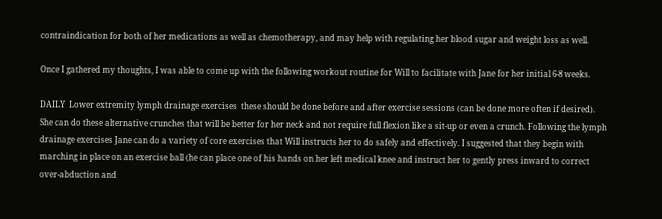contraindication for both of her medications as well as chemotherapy, and may help with regulating her blood sugar and weight loss as well.

Once I gathered my thoughts, I was able to come up with the following workout routine for Will to facilitate with Jane for her initial 6-8 weeks.

DAILY  Lower extremity lymph drainage exercises  these should be done before and after exercise sessions (can be done more often if desired). She can do these alternative crunches that will be better for her neck and not require full flexion like a sit-up or even a crunch. Following the lymph drainage exercises Jane can do a variety of core exercises that Will instructs her to do safely and effectively. I suggested that they begin with marching in place on an exercise ball (he can place one of his hands on her left medical knee and instruct her to gently press inward to correct over-abduction and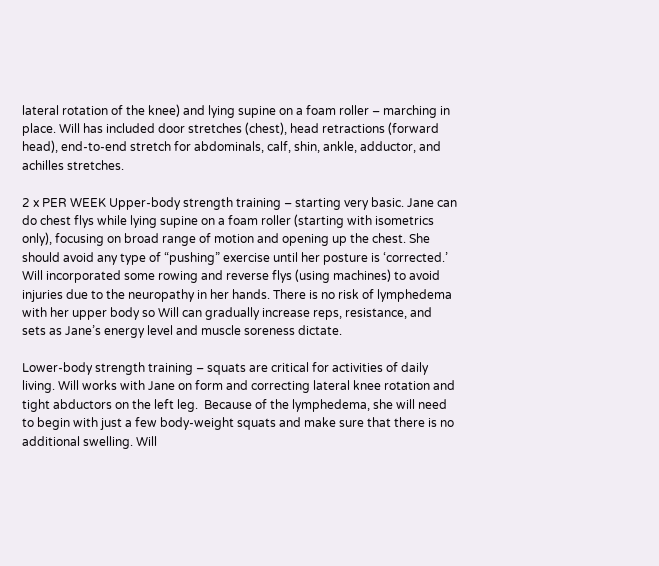lateral rotation of the knee) and lying supine on a foam roller – marching in place. Will has included door stretches (chest), head retractions (forward head), end-to-end stretch for abdominals, calf, shin, ankle, adductor, and achilles stretches.

2 x PER WEEK Upper-body strength training – starting very basic. Jane can do chest flys while lying supine on a foam roller (starting with isometrics only), focusing on broad range of motion and opening up the chest. She should avoid any type of “pushing” exercise until her posture is ‘corrected.’  Will incorporated some rowing and reverse flys (using machines) to avoid injuries due to the neuropathy in her hands. There is no risk of lymphedema with her upper body so Will can gradually increase reps, resistance, and sets as Jane’s energy level and muscle soreness dictate.

Lower-body strength training – squats are critical for activities of daily living. Will works with Jane on form and correcting lateral knee rotation and tight abductors on the left leg.  Because of the lymphedema, she will need to begin with just a few body-weight squats and make sure that there is no additional swelling. Will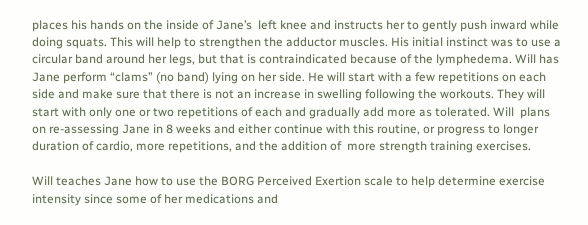places his hands on the inside of Jane’s  left knee and instructs her to gently push inward while doing squats. This will help to strengthen the adductor muscles. His initial instinct was to use a circular band around her legs, but that is contraindicated because of the lymphedema. Will has Jane perform “clams” (no band) lying on her side. He will start with a few repetitions on each side and make sure that there is not an increase in swelling following the workouts. They will start with only one or two repetitions of each and gradually add more as tolerated. Will  plans on re-assessing Jane in 8 weeks and either continue with this routine, or progress to longer duration of cardio, more repetitions, and the addition of  more strength training exercises.

Will teaches Jane how to use the BORG Perceived Exertion scale to help determine exercise intensity since some of her medications and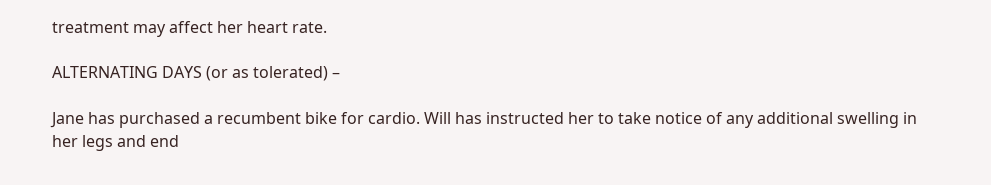treatment may affect her heart rate.

ALTERNATING DAYS (or as tolerated) –

Jane has purchased a recumbent bike for cardio. Will has instructed her to take notice of any additional swelling in her legs and end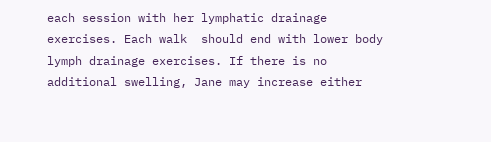each session with her lymphatic drainage exercises. Each walk  should end with lower body lymph drainage exercises. If there is no additional swelling, Jane may increase either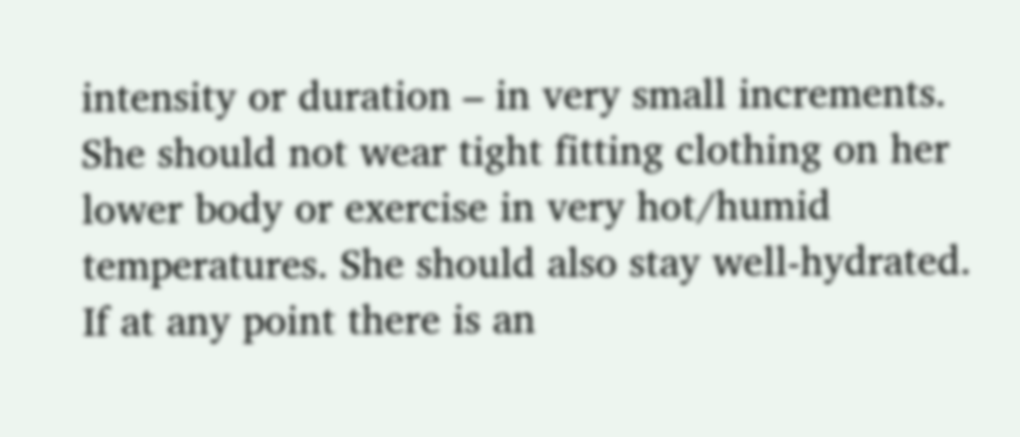intensity or duration – in very small increments.  She should not wear tight fitting clothing on her lower body or exercise in very hot/humid temperatures. She should also stay well-hydrated. If at any point there is an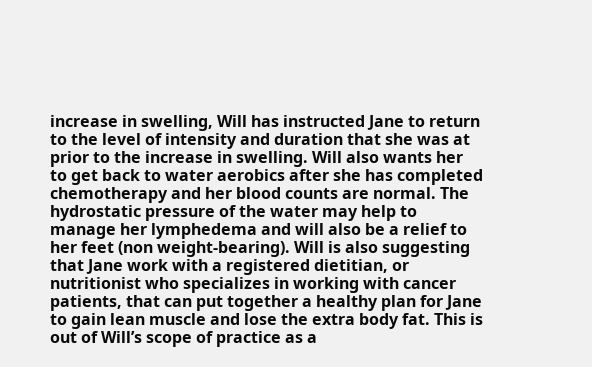increase in swelling, Will has instructed Jane to return to the level of intensity and duration that she was at prior to the increase in swelling. Will also wants her  to get back to water aerobics after she has completed chemotherapy and her blood counts are normal. The hydrostatic pressure of the water may help to manage her lymphedema and will also be a relief to her feet (non weight-bearing). Will is also suggesting that Jane work with a registered dietitian, or nutritionist who specializes in working with cancer patients, that can put together a healthy plan for Jane to gain lean muscle and lose the extra body fat. This is out of Will’s scope of practice as a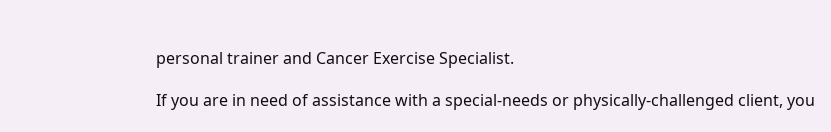personal trainer and Cancer Exercise Specialist.

If you are in need of assistance with a special-needs or physically-challenged client, you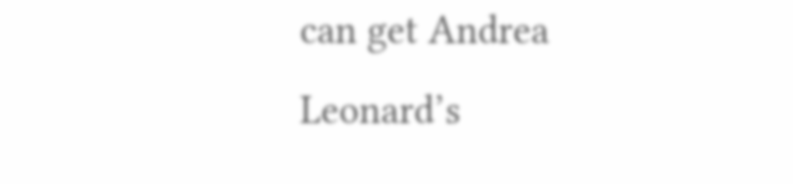can get Andrea Leonard’s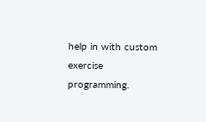help in with custom exercise programming.